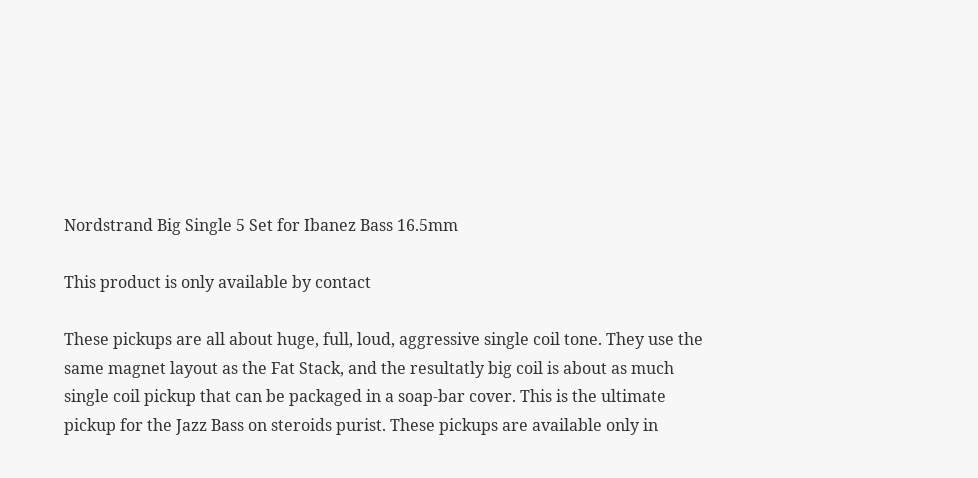Nordstrand Big Single 5 Set for Ibanez Bass 16.5mm

This product is only available by contact

These pickups are all about huge, full, loud, aggressive single coil tone. They use the same magnet layout as the Fat Stack, and the resultatly big coil is about as much single coil pickup that can be packaged in a soap-bar cover. This is the ultimate pickup for the Jazz Bass on steroids purist. These pickups are available only in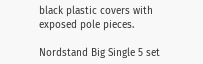black plastic covers with exposed pole pieces.

Nordstand Big Single 5 set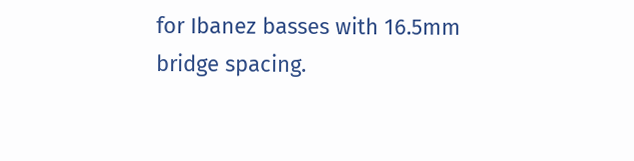for Ibanez basses with 16.5mm bridge spacing.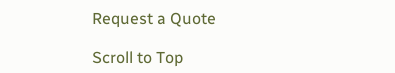Request a Quote

Scroll to Top